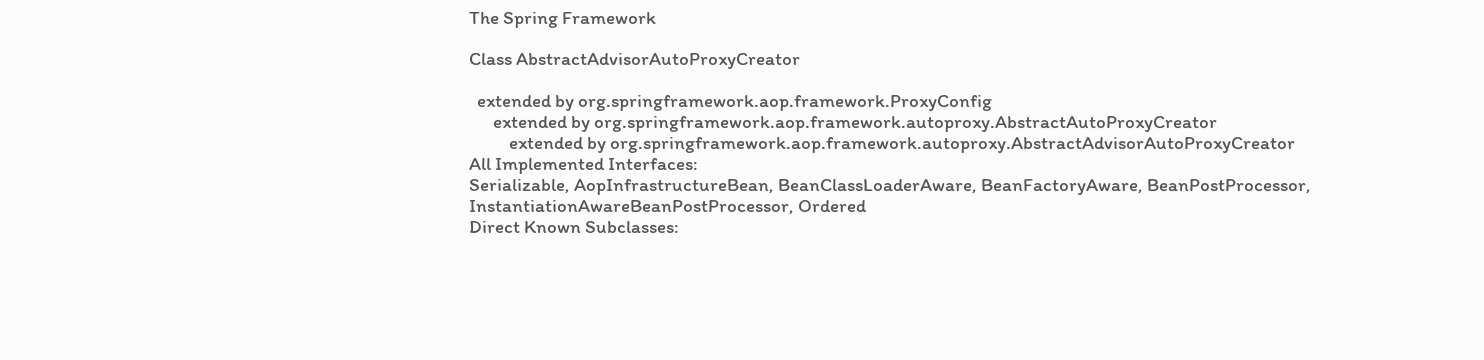The Spring Framework

Class AbstractAdvisorAutoProxyCreator

  extended by org.springframework.aop.framework.ProxyConfig
      extended by org.springframework.aop.framework.autoproxy.AbstractAutoProxyCreator
          extended by org.springframework.aop.framework.autoproxy.AbstractAdvisorAutoProxyCreator
All Implemented Interfaces:
Serializable, AopInfrastructureBean, BeanClassLoaderAware, BeanFactoryAware, BeanPostProcessor, InstantiationAwareBeanPostProcessor, Ordered
Direct Known Subclasses: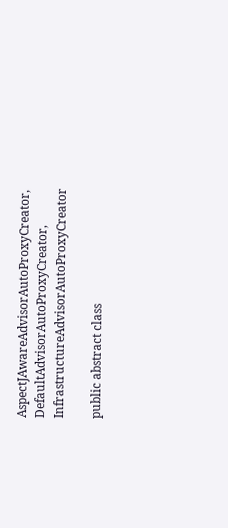AspectJAwareAdvisorAutoProxyCreator, DefaultAdvisorAutoProxyCreator, InfrastructureAdvisorAutoProxyCreator

public abstract class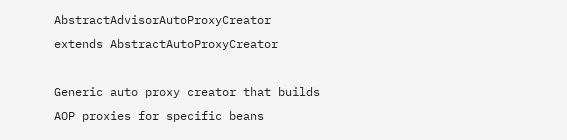AbstractAdvisorAutoProxyCreator
extends AbstractAutoProxyCreator

Generic auto proxy creator that builds AOP proxies for specific beans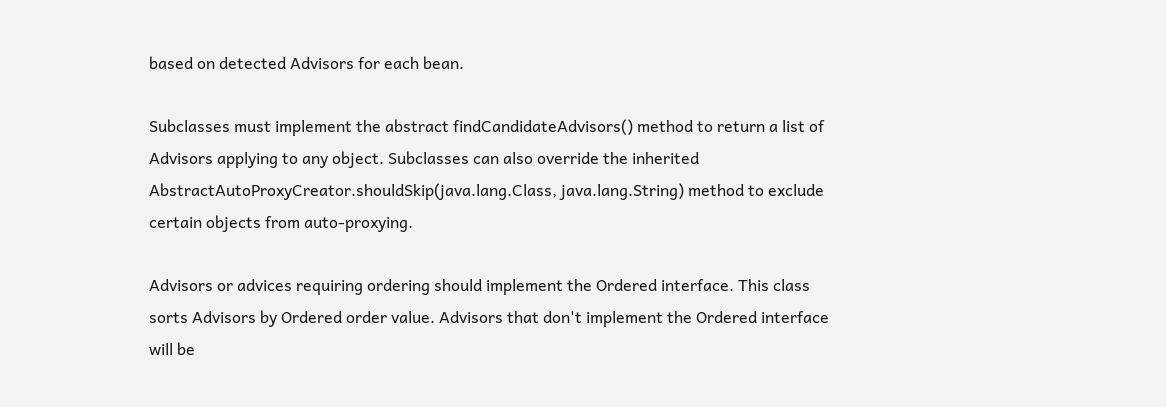based on detected Advisors for each bean.

Subclasses must implement the abstract findCandidateAdvisors() method to return a list of Advisors applying to any object. Subclasses can also override the inherited AbstractAutoProxyCreator.shouldSkip(java.lang.Class, java.lang.String) method to exclude certain objects from auto-proxying.

Advisors or advices requiring ordering should implement the Ordered interface. This class sorts Advisors by Ordered order value. Advisors that don't implement the Ordered interface will be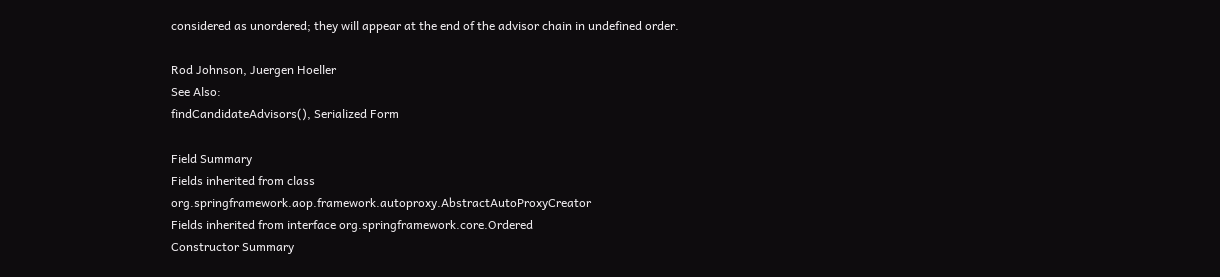considered as unordered; they will appear at the end of the advisor chain in undefined order.

Rod Johnson, Juergen Hoeller
See Also:
findCandidateAdvisors(), Serialized Form

Field Summary
Fields inherited from class org.springframework.aop.framework.autoproxy.AbstractAutoProxyCreator
Fields inherited from interface org.springframework.core.Ordered
Constructor Summary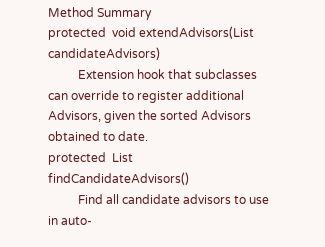Method Summary
protected  void extendAdvisors(List candidateAdvisors)
          Extension hook that subclasses can override to register additional Advisors, given the sorted Advisors obtained to date.
protected  List findCandidateAdvisors()
          Find all candidate advisors to use in auto-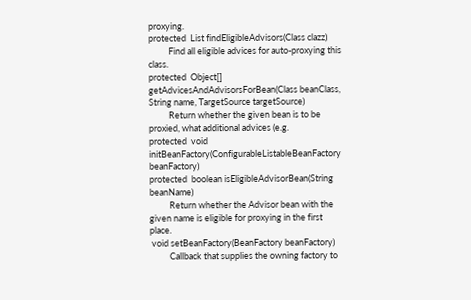proxying.
protected  List findEligibleAdvisors(Class clazz)
          Find all eligible advices for auto-proxying this class.
protected  Object[] getAdvicesAndAdvisorsForBean(Class beanClass, String name, TargetSource targetSource)
          Return whether the given bean is to be proxied, what additional advices (e.g.
protected  void initBeanFactory(ConfigurableListableBeanFactory beanFactory)
protected  boolean isEligibleAdvisorBean(String beanName)
          Return whether the Advisor bean with the given name is eligible for proxying in the first place.
 void setBeanFactory(BeanFactory beanFactory)
          Callback that supplies the owning factory to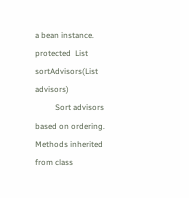a bean instance.
protected  List sortAdvisors(List advisors)
          Sort advisors based on ordering.
Methods inherited from class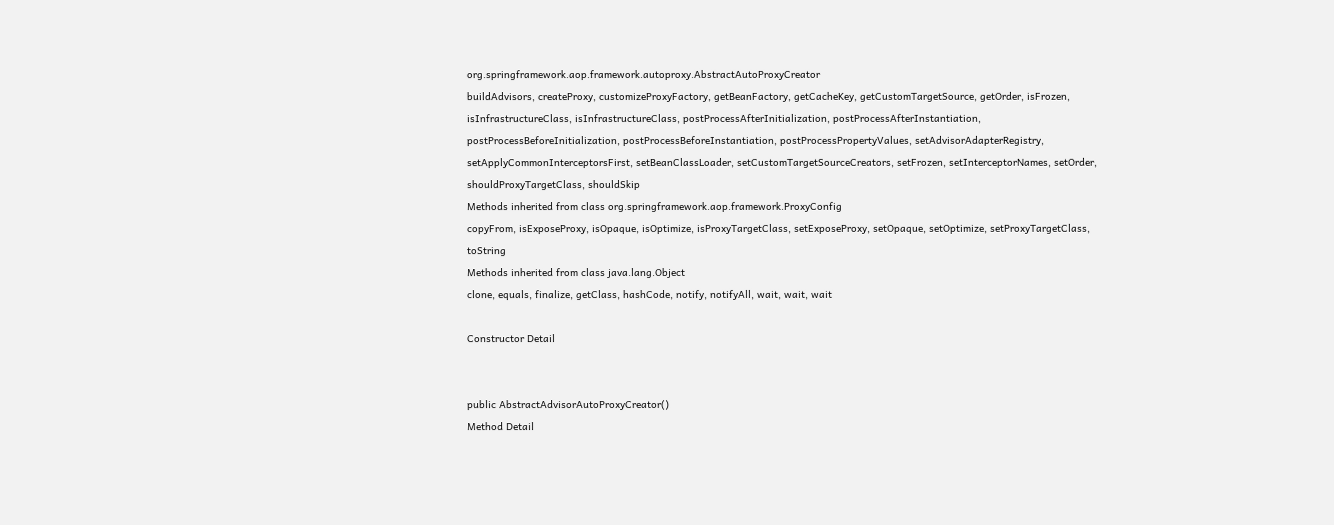org.springframework.aop.framework.autoproxy.AbstractAutoProxyCreator
buildAdvisors, createProxy, customizeProxyFactory, getBeanFactory, getCacheKey, getCustomTargetSource, getOrder, isFrozen, isInfrastructureClass, isInfrastructureClass, postProcessAfterInitialization, postProcessAfterInstantiation, postProcessBeforeInitialization, postProcessBeforeInstantiation, postProcessPropertyValues, setAdvisorAdapterRegistry, setApplyCommonInterceptorsFirst, setBeanClassLoader, setCustomTargetSourceCreators, setFrozen, setInterceptorNames, setOrder, shouldProxyTargetClass, shouldSkip
Methods inherited from class org.springframework.aop.framework.ProxyConfig
copyFrom, isExposeProxy, isOpaque, isOptimize, isProxyTargetClass, setExposeProxy, setOpaque, setOptimize, setProxyTargetClass, toString
Methods inherited from class java.lang.Object
clone, equals, finalize, getClass, hashCode, notify, notifyAll, wait, wait, wait

Constructor Detail


public AbstractAdvisorAutoProxyCreator()
Method Detail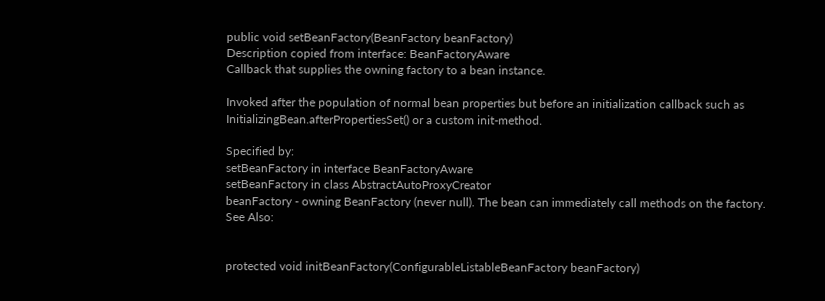public void setBeanFactory(BeanFactory beanFactory)
Description copied from interface: BeanFactoryAware
Callback that supplies the owning factory to a bean instance.

Invoked after the population of normal bean properties but before an initialization callback such as InitializingBean.afterPropertiesSet() or a custom init-method.

Specified by:
setBeanFactory in interface BeanFactoryAware
setBeanFactory in class AbstractAutoProxyCreator
beanFactory - owning BeanFactory (never null). The bean can immediately call methods on the factory.
See Also:


protected void initBeanFactory(ConfigurableListableBeanFactory beanFactory)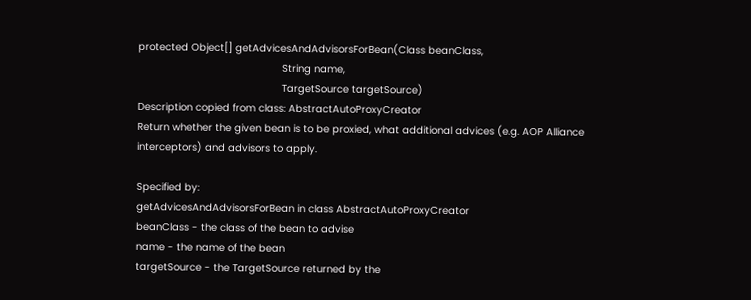protected Object[] getAdvicesAndAdvisorsForBean(Class beanClass,
                                                String name,
                                                TargetSource targetSource)
Description copied from class: AbstractAutoProxyCreator
Return whether the given bean is to be proxied, what additional advices (e.g. AOP Alliance interceptors) and advisors to apply.

Specified by:
getAdvicesAndAdvisorsForBean in class AbstractAutoProxyCreator
beanClass - the class of the bean to advise
name - the name of the bean
targetSource - the TargetSource returned by the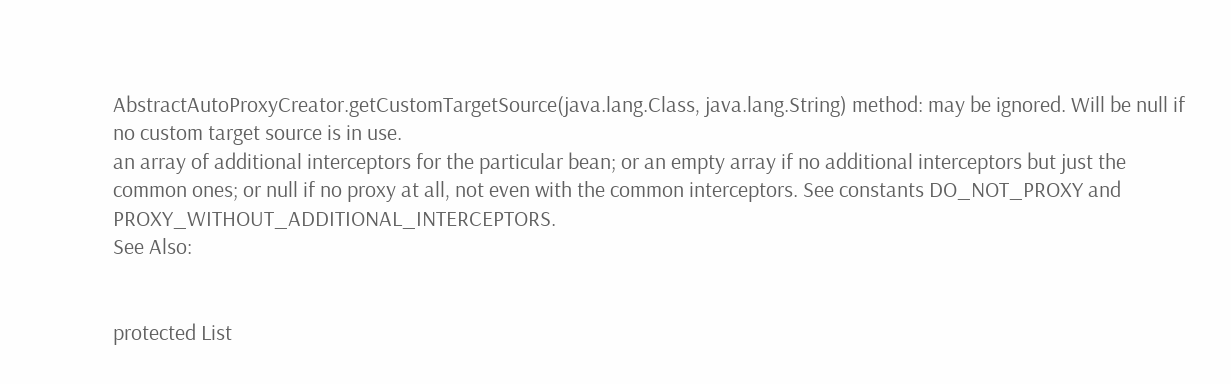AbstractAutoProxyCreator.getCustomTargetSource(java.lang.Class, java.lang.String) method: may be ignored. Will be null if no custom target source is in use.
an array of additional interceptors for the particular bean; or an empty array if no additional interceptors but just the common ones; or null if no proxy at all, not even with the common interceptors. See constants DO_NOT_PROXY and PROXY_WITHOUT_ADDITIONAL_INTERCEPTORS.
See Also:


protected List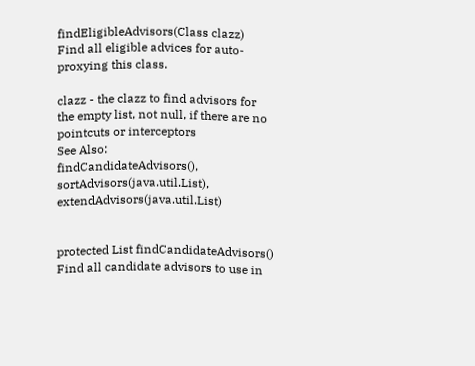findEligibleAdvisors(Class clazz)
Find all eligible advices for auto-proxying this class.

clazz - the clazz to find advisors for
the empty list, not null, if there are no pointcuts or interceptors
See Also:
findCandidateAdvisors(), sortAdvisors(java.util.List), extendAdvisors(java.util.List)


protected List findCandidateAdvisors()
Find all candidate advisors to use in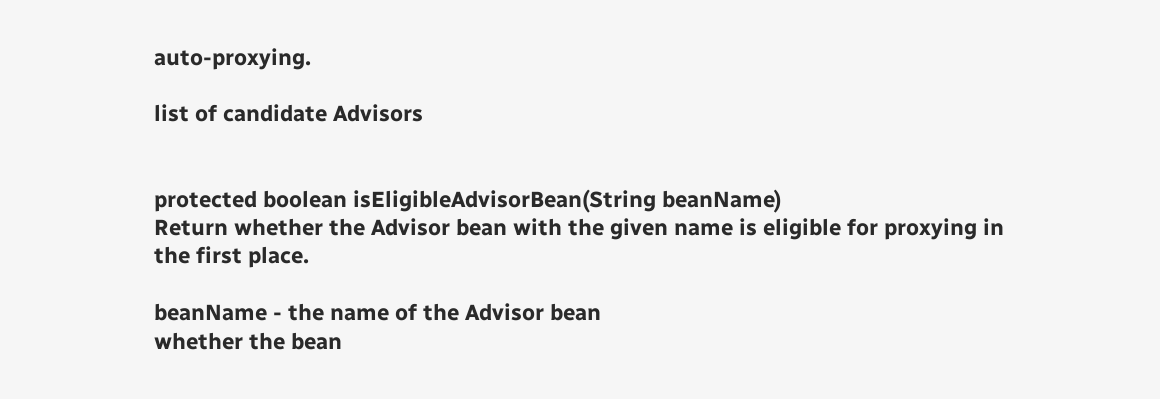auto-proxying.

list of candidate Advisors


protected boolean isEligibleAdvisorBean(String beanName)
Return whether the Advisor bean with the given name is eligible for proxying in the first place.

beanName - the name of the Advisor bean
whether the bean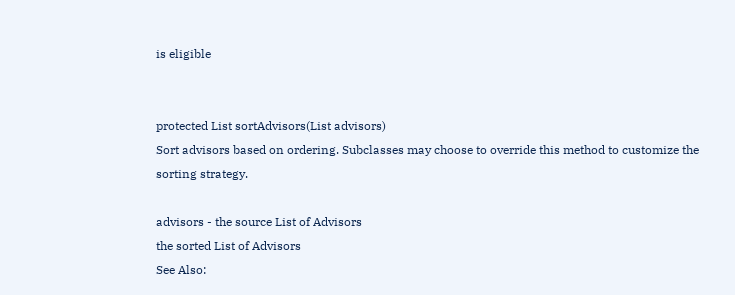is eligible


protected List sortAdvisors(List advisors)
Sort advisors based on ordering. Subclasses may choose to override this method to customize the sorting strategy.

advisors - the source List of Advisors
the sorted List of Advisors
See Also: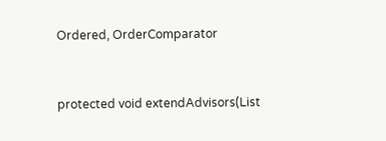Ordered, OrderComparator


protected void extendAdvisors(List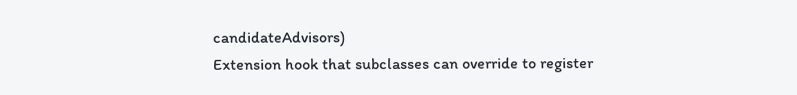candidateAdvisors)
Extension hook that subclasses can override to register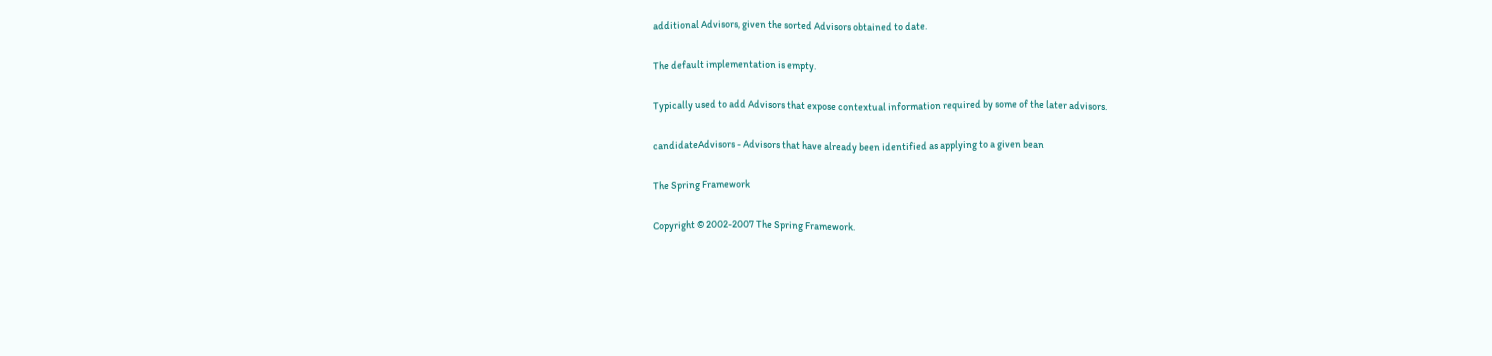additional Advisors, given the sorted Advisors obtained to date.

The default implementation is empty.

Typically used to add Advisors that expose contextual information required by some of the later advisors.

candidateAdvisors - Advisors that have already been identified as applying to a given bean

The Spring Framework

Copyright © 2002-2007 The Spring Framework.